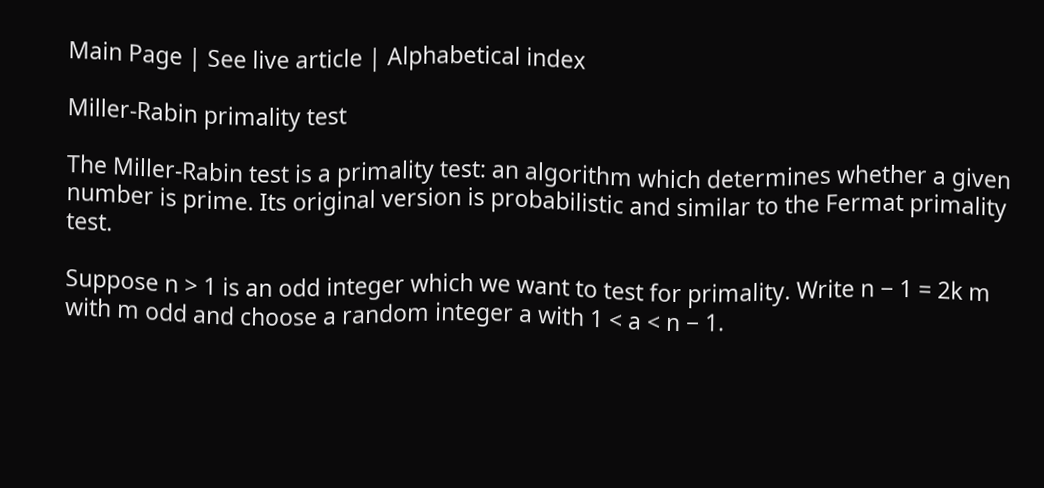Main Page | See live article | Alphabetical index

Miller-Rabin primality test

The Miller-Rabin test is a primality test: an algorithm which determines whether a given number is prime. Its original version is probabilistic and similar to the Fermat primality test.

Suppose n > 1 is an odd integer which we want to test for primality. Write n − 1 = 2k m with m odd and choose a random integer a with 1 < a < n − 1.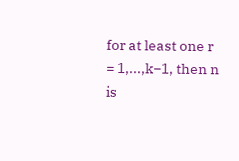for at least one r = 1,...,k−1, then n is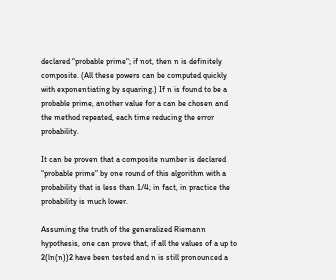declared "probable prime"; if not, then n is definitely composite. (All these powers can be computed quickly with exponentiating by squaring.) If n is found to be a probable prime, another value for a can be chosen and the method repeated, each time reducing the error probability.

It can be proven that a composite number is declared "probable prime" by one round of this algorithm with a probability that is less than 1/4; in fact, in practice the probability is much lower.

Assuming the truth of the generalized Riemann hypothesis, one can prove that, if all the values of a up to 2(ln(n))2 have been tested and n is still pronounced a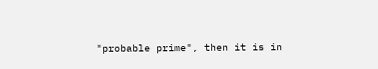"probable prime", then it is in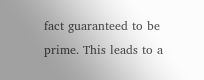fact guaranteed to be prime. This leads to a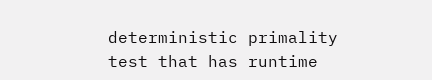deterministic primality test that has runtime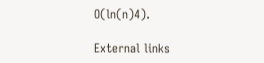O(ln(n)4).

External links